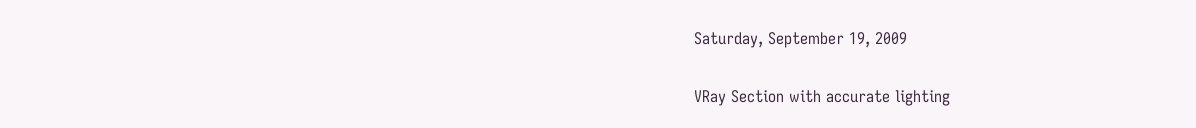Saturday, September 19, 2009

VRay Section with accurate lighting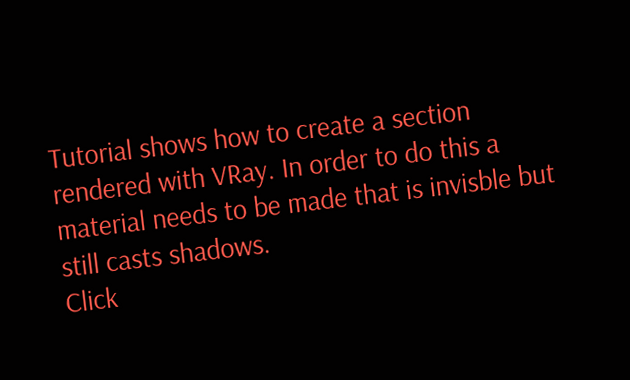Tutorial shows how to create a section rendered with VRay. In order to do this a material needs to be made that is invisble but still casts shadows.
Click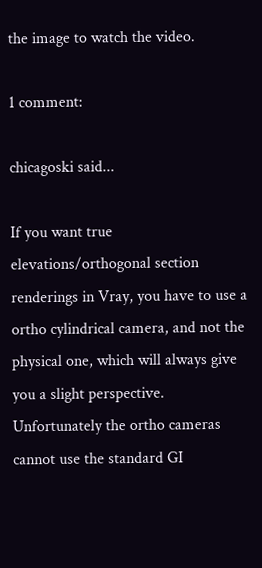the image to watch the video.

1 comment:

chicagoski said...

If you want true elevations/orthogonal section renderings in Vray, you have to use a ortho cylindrical camera, and not the physical one, which will always give you a slight perspective. Unfortunately the ortho cameras cannot use the standard GI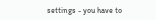settings - you have to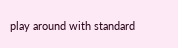play around with standard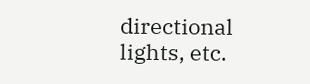directional lights, etc.